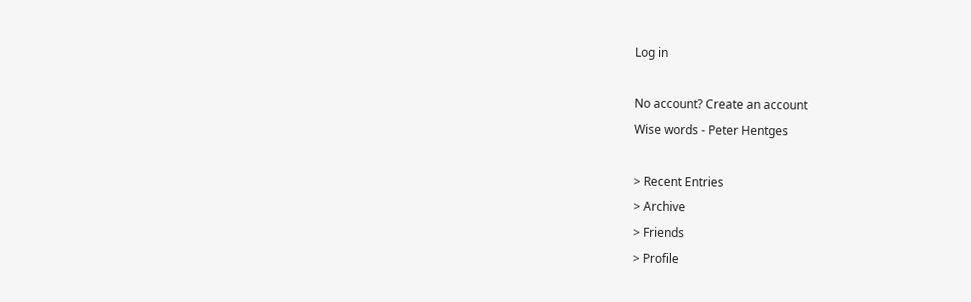Log in

No account? Create an account
Wise words - Peter Hentges

> Recent Entries
> Archive
> Friends
> Profile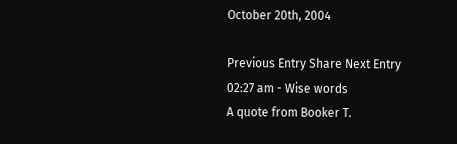October 20th, 2004

Previous Entry Share Next Entry
02:27 am - Wise words
A quote from Booker T.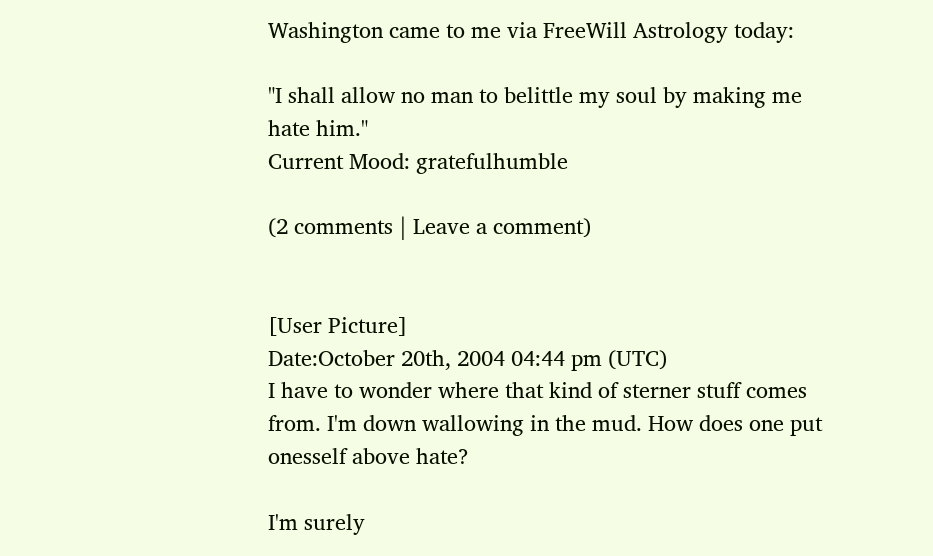Washington came to me via FreeWill Astrology today:

"I shall allow no man to belittle my soul by making me hate him."
Current Mood: gratefulhumble

(2 comments | Leave a comment)


[User Picture]
Date:October 20th, 2004 04:44 pm (UTC)
I have to wonder where that kind of sterner stuff comes from. I'm down wallowing in the mud. How does one put onesself above hate?

I'm surely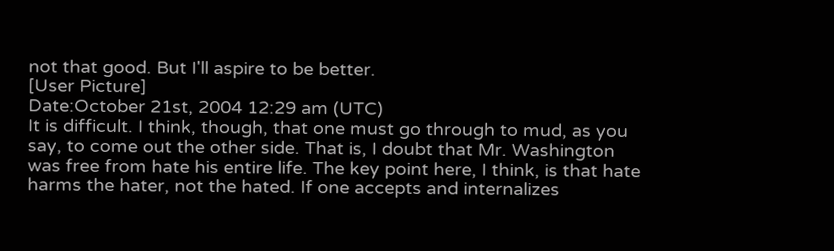not that good. But I'll aspire to be better.
[User Picture]
Date:October 21st, 2004 12:29 am (UTC)
It is difficult. I think, though, that one must go through to mud, as you say, to come out the other side. That is, I doubt that Mr. Washington was free from hate his entire life. The key point here, I think, is that hate harms the hater, not the hated. If one accepts and internalizes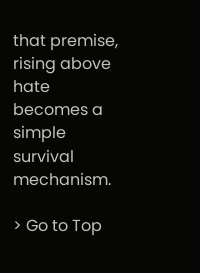that premise, rising above hate becomes a simple survival mechanism.

> Go to Top